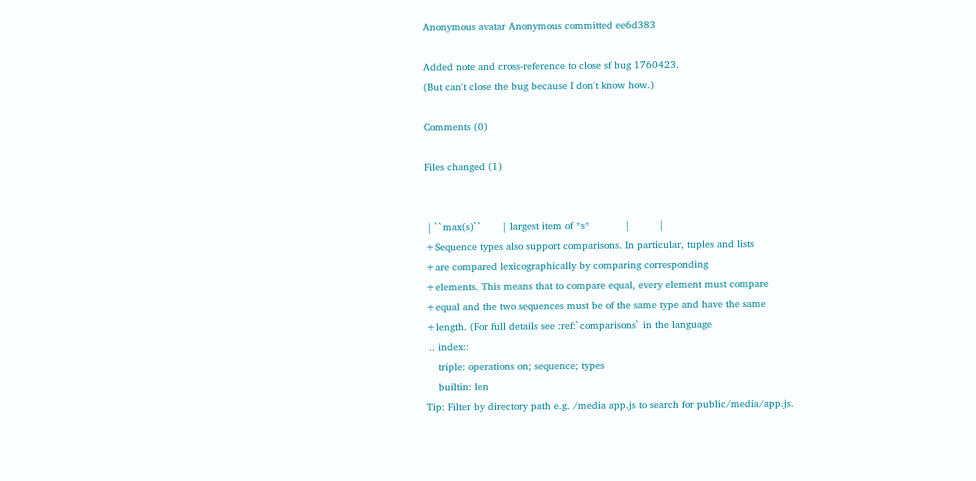Anonymous avatar Anonymous committed ee6d383

Added note and cross-reference to close sf bug 1760423.
(But can't close the bug because I don't know how.)

Comments (0)

Files changed (1)


 | ``max(s)``       | largest item of *s*            |          |
+Sequence types also support comparisons. In particular, tuples and lists
+are compared lexicographically by comparing corresponding
+elements. This means that to compare equal, every element must compare
+equal and the two sequences must be of the same type and have the same
+length. (For full details see :ref:`comparisons` in the language
 .. index::
    triple: operations on; sequence; types
    builtin: len
Tip: Filter by directory path e.g. /media app.js to search for public/media/app.js.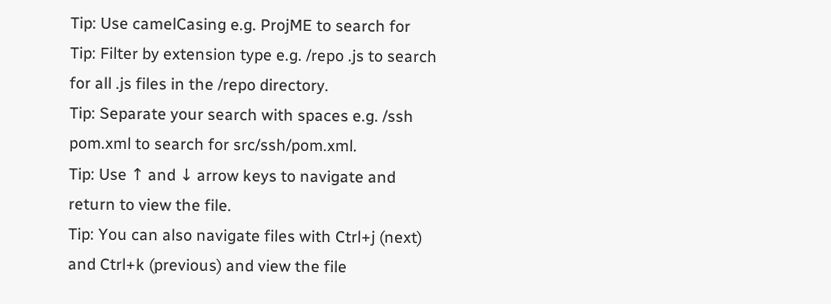Tip: Use camelCasing e.g. ProjME to search for
Tip: Filter by extension type e.g. /repo .js to search for all .js files in the /repo directory.
Tip: Separate your search with spaces e.g. /ssh pom.xml to search for src/ssh/pom.xml.
Tip: Use ↑ and ↓ arrow keys to navigate and return to view the file.
Tip: You can also navigate files with Ctrl+j (next) and Ctrl+k (previous) and view the file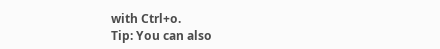with Ctrl+o.
Tip: You can also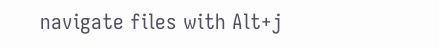navigate files with Alt+j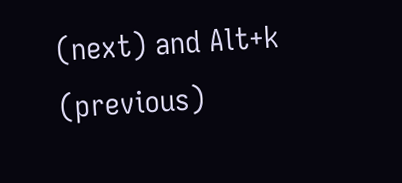(next) and Alt+k (previous)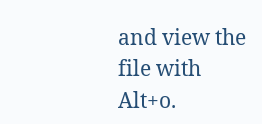and view the file with Alt+o.